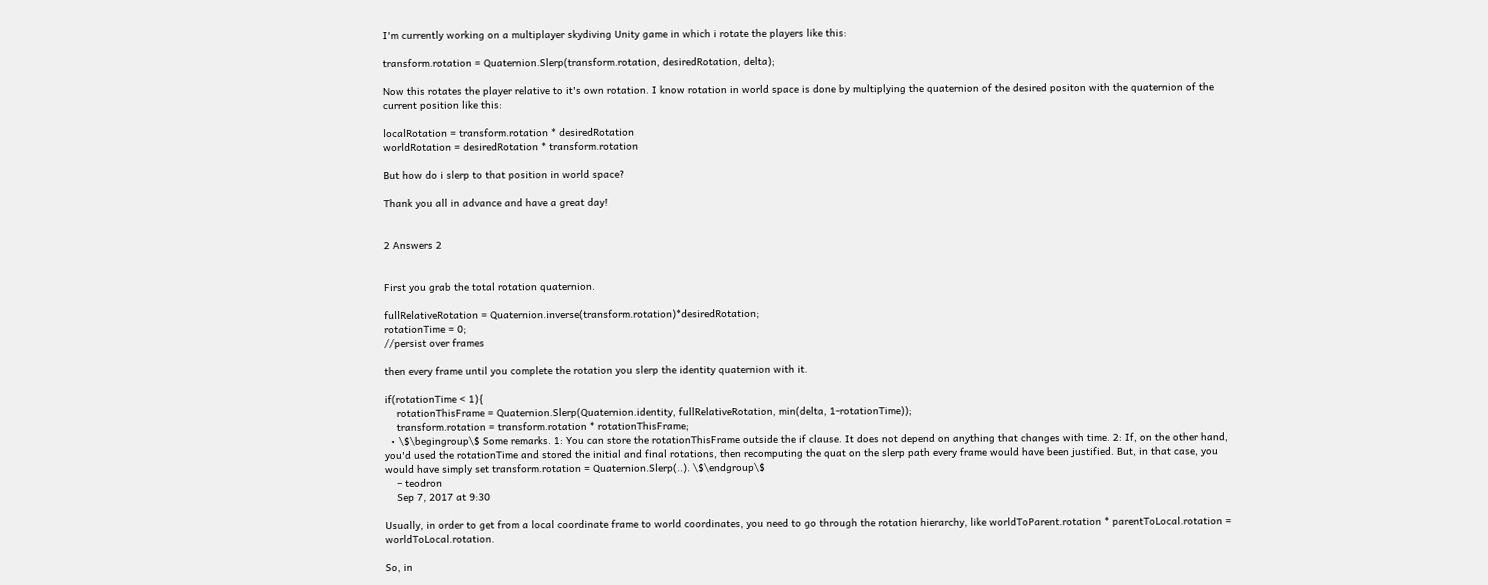I'm currently working on a multiplayer skydiving Unity game in which i rotate the players like this:

transform.rotation = Quaternion.Slerp(transform.rotation, desiredRotation, delta);

Now this rotates the player relative to it's own rotation. I know rotation in world space is done by multiplying the quaternion of the desired positon with the quaternion of the current position like this:

localRotation = transform.rotation * desiredRotation
worldRotation = desiredRotation * transform.rotation

But how do i slerp to that position in world space?

Thank you all in advance and have a great day!


2 Answers 2


First you grab the total rotation quaternion.

fullRelativeRotation = Quaternion.inverse(transform.rotation)*desiredRotation;
rotationTime = 0;
//persist over frames

then every frame until you complete the rotation you slerp the identity quaternion with it.

if(rotationTime < 1){
    rotationThisFrame = Quaternion.Slerp(Quaternion.identity, fullRelativeRotation, min(delta, 1-rotationTime));
    transform.rotation = transform.rotation * rotationThisFrame;
  • \$\begingroup\$ Some remarks. 1: You can store the rotationThisFrame outside the if clause. It does not depend on anything that changes with time. 2: If, on the other hand, you'd used the rotationTime and stored the initial and final rotations, then recomputing the quat on the slerp path every frame would have been justified. But, in that case, you would have simply set transform.rotation = Quaternion.Slerp(..). \$\endgroup\$
    – teodron
    Sep 7, 2017 at 9:30

Usually, in order to get from a local coordinate frame to world coordinates, you need to go through the rotation hierarchy, like worldToParent.rotation * parentToLocal.rotation = worldToLocal.rotation.

So, in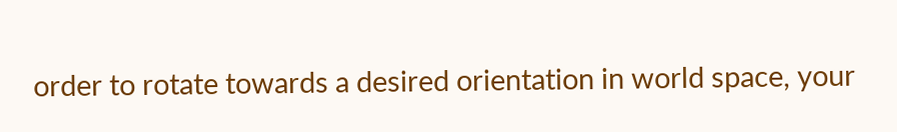order to rotate towards a desired orientation in world space, your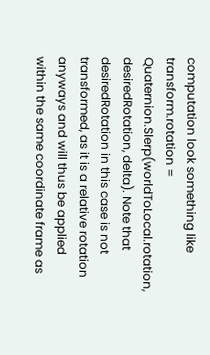computation look something like transform.rotation = Quaternion.Slerp(worldToLocal.rotation, desiredRotation, delta). Note that desiredRotation in this case is not transformed, as it is a relative rotation anyways and will thus be applied within the same coordinate frame as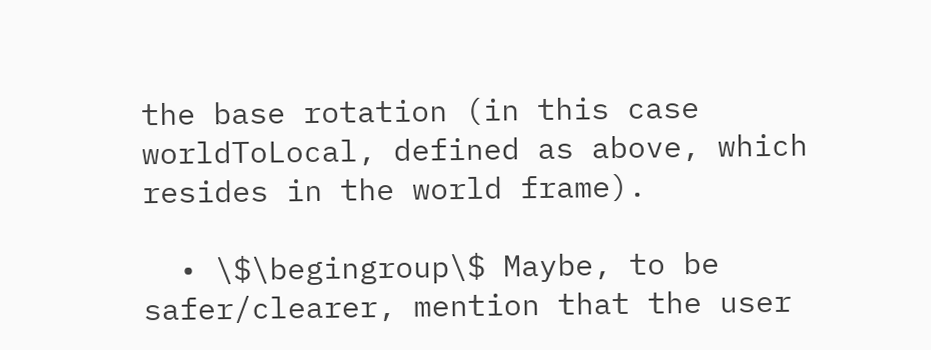the base rotation (in this case worldToLocal, defined as above, which resides in the world frame).

  • \$\begingroup\$ Maybe, to be safer/clearer, mention that the user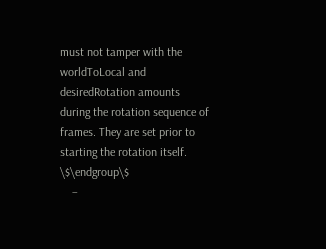must not tamper with the worldToLocal and desiredRotation amounts during the rotation sequence of frames. They are set prior to starting the rotation itself. \$\endgroup\$
    –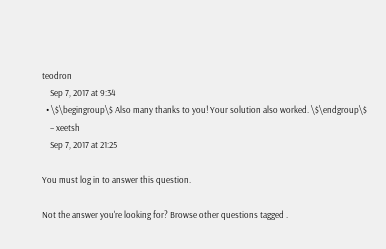teodron
    Sep 7, 2017 at 9:34
  • \$\begingroup\$ Also many thanks to you! Your solution also worked. \$\endgroup\$
    – xeetsh
    Sep 7, 2017 at 21:25

You must log in to answer this question.

Not the answer you're looking for? Browse other questions tagged .